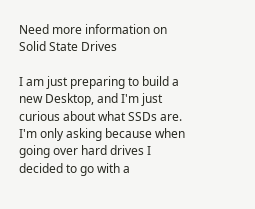Need more information on Solid State Drives

I am just preparing to build a new Desktop, and I'm just curious about what SSDs are. I'm only asking because when going over hard drives I decided to go with a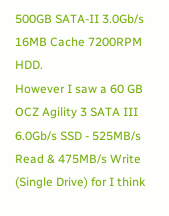500GB SATA-II 3.0Gb/s 16MB Cache 7200RPM HDD.
However I saw a 60 GB OCZ Agility 3 SATA III 6.0Gb/s SSD - 525MB/s Read & 475MB/s Write (Single Drive) for I think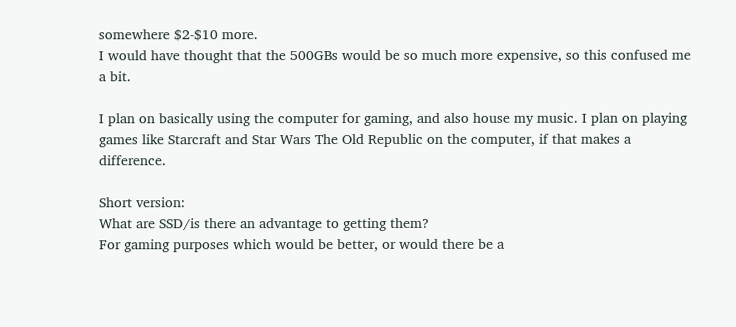somewhere $2-$10 more.
I would have thought that the 500GBs would be so much more expensive, so this confused me a bit.

I plan on basically using the computer for gaming, and also house my music. I plan on playing games like Starcraft and Star Wars The Old Republic on the computer, if that makes a difference.

Short version:
What are SSD/is there an advantage to getting them?
For gaming purposes which would be better, or would there be a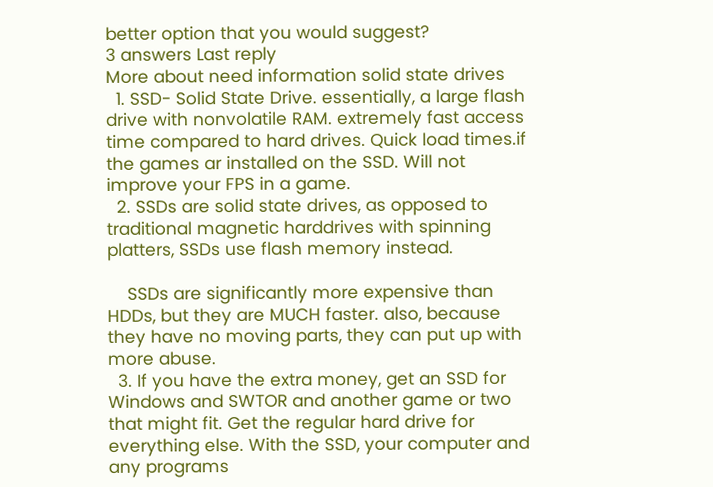better option that you would suggest?
3 answers Last reply
More about need information solid state drives
  1. SSD- Solid State Drive. essentially, a large flash drive with nonvolatile RAM. extremely fast access time compared to hard drives. Quick load times.if the games ar installed on the SSD. Will not improve your FPS in a game.
  2. SSDs are solid state drives, as opposed to traditional magnetic harddrives with spinning platters, SSDs use flash memory instead.

    SSDs are significantly more expensive than HDDs, but they are MUCH faster. also, because they have no moving parts, they can put up with more abuse.
  3. If you have the extra money, get an SSD for Windows and SWTOR and another game or two that might fit. Get the regular hard drive for everything else. With the SSD, your computer and any programs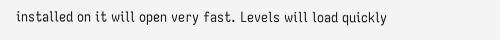installed on it will open very fast. Levels will load quickly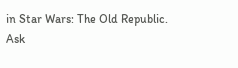in Star Wars: The Old Republic.
Ask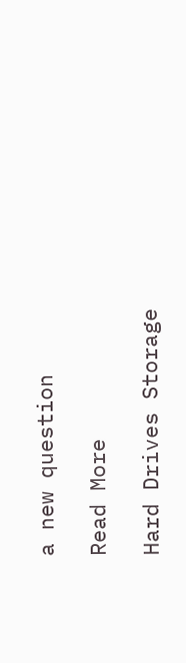a new question

Read More

Hard Drives Storage